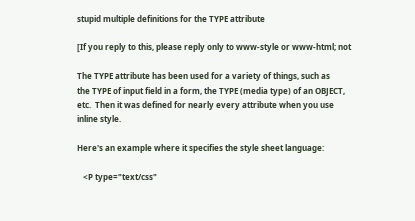stupid multiple definitions for the TYPE attribute

[If you reply to this, please reply only to www-style or www-html; not

The TYPE attribute has been used for a variety of things, such as
the TYPE of input field in a form, the TYPE (media type) of an OBJECT,
etc.  Then it was defined for nearly every attribute when you use
inline style.

Here's an example where it specifies the style sheet language:

   <P type="text/css"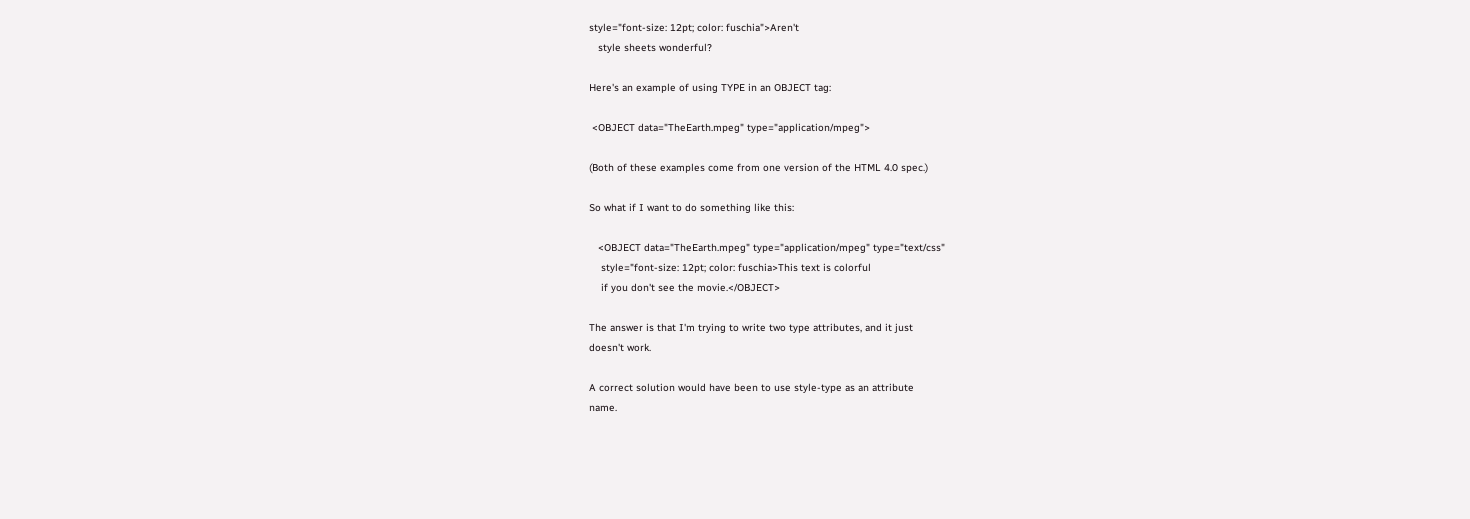style="font-size: 12pt; color: fuschia">Aren't
   style sheets wonderful?

Here's an example of using TYPE in an OBJECT tag:

 <OBJECT data="TheEarth.mpeg" type="application/mpeg">

(Both of these examples come from one version of the HTML 4.0 spec.)

So what if I want to do something like this:

   <OBJECT data="TheEarth.mpeg" type="application/mpeg" type="text/css"
    style="font-size: 12pt; color: fuschia>This text is colorful
    if you don't see the movie.</OBJECT>

The answer is that I'm trying to write two type attributes, and it just
doesn't work.

A correct solution would have been to use style-type as an attribute
name.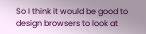So I think it would be good to design browsers to look at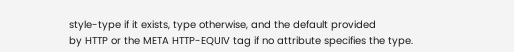style-type if it exists, type otherwise, and the default provided
by HTTP or the META HTTP-EQUIV tag if no attribute specifies the type.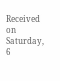Received on Saturday, 6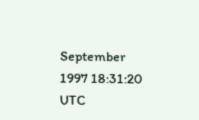September 1997 18:31:20 UTC